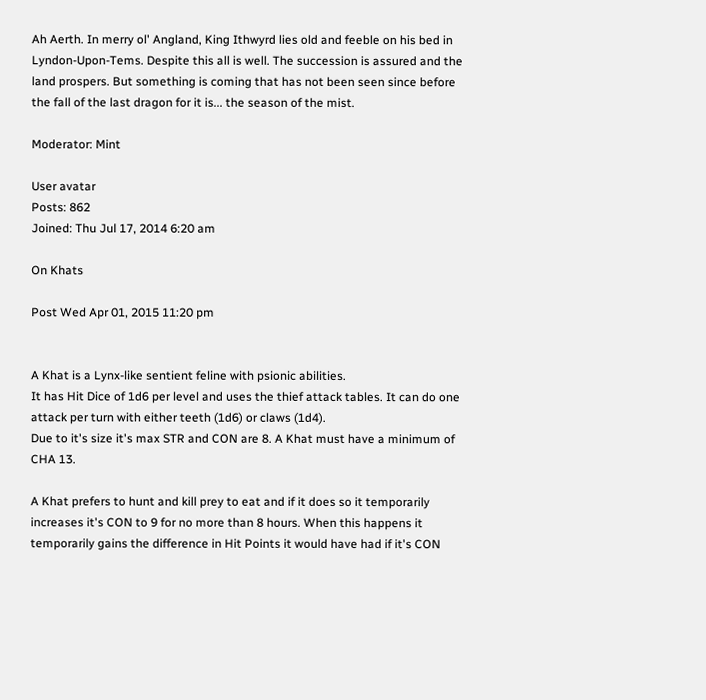Ah Aerth. In merry ol' Angland, King Ithwyrd lies old and feeble on his bed in Lyndon-Upon-Tems. Despite this all is well. The succession is assured and the land prospers. But something is coming that has not been seen since before the fall of the last dragon for it is... the season of the mist.

Moderator: Mint

User avatar
Posts: 862
Joined: Thu Jul 17, 2014 6:20 am

On Khats

Post Wed Apr 01, 2015 11:20 pm


A Khat is a Lynx-like sentient feline with psionic abilities.
It has Hit Dice of 1d6 per level and uses the thief attack tables. It can do one attack per turn with either teeth (1d6) or claws (1d4).
Due to it's size it's max STR and CON are 8. A Khat must have a minimum of CHA 13.

A Khat prefers to hunt and kill prey to eat and if it does so it temporarily increases it's CON to 9 for no more than 8 hours. When this happens it temporarily gains the difference in Hit Points it would have had if it's CON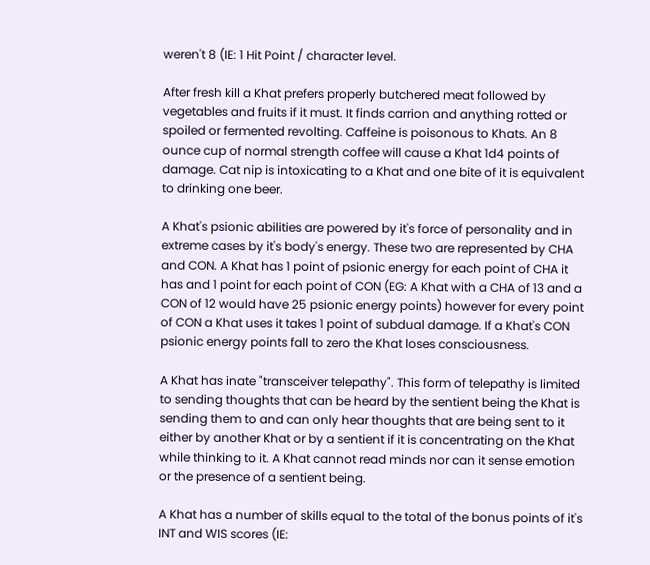weren't 8 (IE: 1 Hit Point / character level.

After fresh kill a Khat prefers properly butchered meat followed by vegetables and fruits if it must. It finds carrion and anything rotted or spoiled or fermented revolting. Caffeine is poisonous to Khats. An 8 ounce cup of normal strength coffee will cause a Khat 1d4 points of damage. Cat nip is intoxicating to a Khat and one bite of it is equivalent to drinking one beer.

A Khat's psionic abilities are powered by it's force of personality and in extreme cases by it's body's energy. These two are represented by CHA and CON. A Khat has 1 point of psionic energy for each point of CHA it has and 1 point for each point of CON (EG: A Khat with a CHA of 13 and a CON of 12 would have 25 psionic energy points) however for every point of CON a Khat uses it takes 1 point of subdual damage. If a Khat's CON psionic energy points fall to zero the Khat loses consciousness.

A Khat has inate "transceiver telepathy". This form of telepathy is limited to sending thoughts that can be heard by the sentient being the Khat is sending them to and can only hear thoughts that are being sent to it either by another Khat or by a sentient if it is concentrating on the Khat while thinking to it. A Khat cannot read minds nor can it sense emotion or the presence of a sentient being.

A Khat has a number of skills equal to the total of the bonus points of it's INT and WIS scores (IE: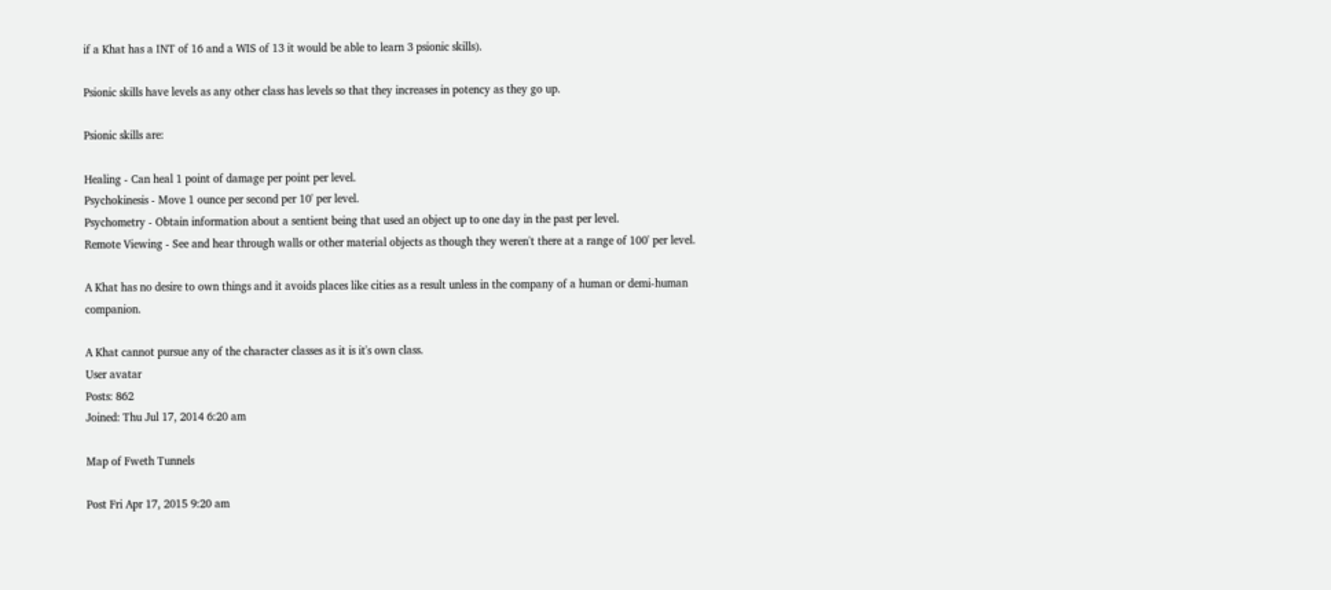if a Khat has a INT of 16 and a WIS of 13 it would be able to learn 3 psionic skills).

Psionic skills have levels as any other class has levels so that they increases in potency as they go up.

Psionic skills are:

Healing - Can heal 1 point of damage per point per level.
Psychokinesis - Move 1 ounce per second per 10' per level.
Psychometry - Obtain information about a sentient being that used an object up to one day in the past per level.
Remote Viewing - See and hear through walls or other material objects as though they weren't there at a range of 100' per level.

A Khat has no desire to own things and it avoids places like cities as a result unless in the company of a human or demi-human companion.

A Khat cannot pursue any of the character classes as it is it's own class.
User avatar
Posts: 862
Joined: Thu Jul 17, 2014 6:20 am

Map of Fweth Tunnels

Post Fri Apr 17, 2015 9:20 am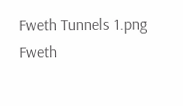Fweth Tunnels 1.png
Fweth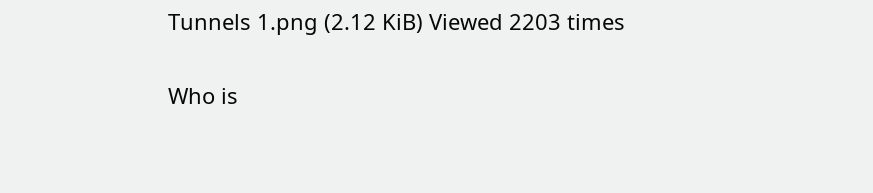Tunnels 1.png (2.12 KiB) Viewed 2203 times

Who is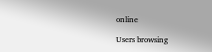online

Users browsing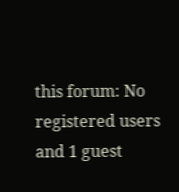this forum: No registered users and 1 guest